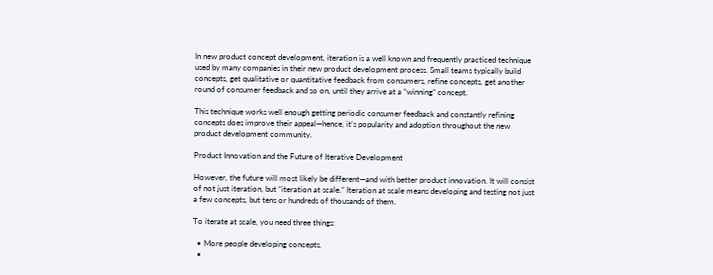In new product concept development, iteration is a well known and frequently practiced technique used by many companies in their new product development process. Small teams typically build concepts, get qualitative or quantitative feedback from consumers, refine concepts, get another round of consumer feedback and so on, until they arrive at a “winning” concept.

This technique works well enough getting periodic consumer feedback and constantly refining concepts does improve their appeal―hence, it’s popularity and adoption throughout the new product development community.

Product Innovation and the Future of Iterative Development

However, the future will most likely be different―and with better product innovation. It will consist of not just iteration, but “iteration at scale.” Iteration at scale means developing and testing not just a few concepts, but tens or hundreds of thousands of them.

To iterate at scale, you need three things:

  • More people developing concepts.
  •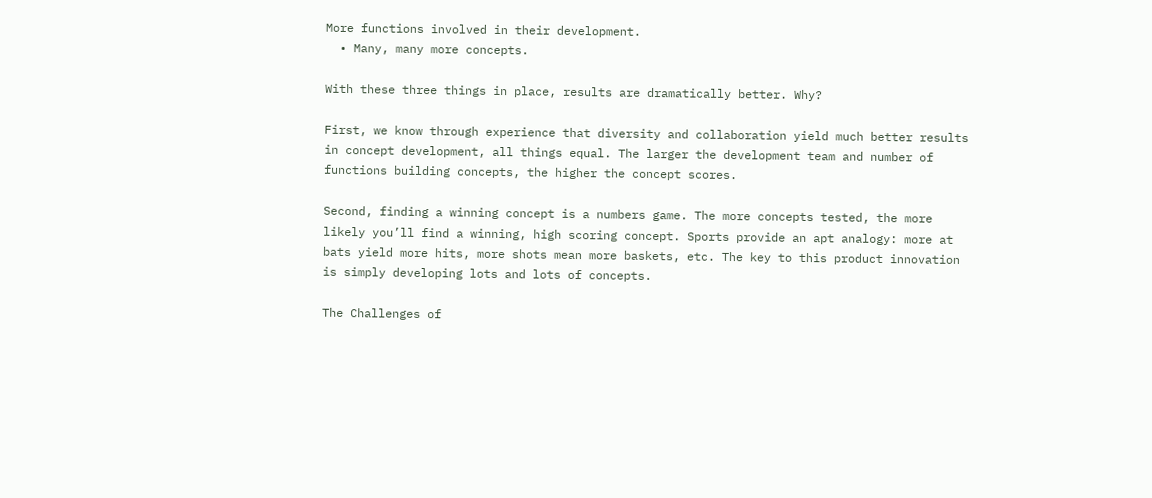More functions involved in their development.
  • Many, many more concepts.

With these three things in place, results are dramatically better. Why?

First, we know through experience that diversity and collaboration yield much better results in concept development, all things equal. The larger the development team and number of functions building concepts, the higher the concept scores.

Second, finding a winning concept is a numbers game. The more concepts tested, the more likely you’ll find a winning, high scoring concept. Sports provide an apt analogy: more at bats yield more hits, more shots mean more baskets, etc. The key to this product innovation is simply developing lots and lots of concepts.

The Challenges of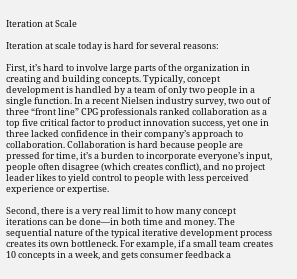Iteration at Scale

Iteration at scale today is hard for several reasons:

First, it’s hard to involve large parts of the organization in creating and building concepts. Typically, concept development is handled by a team of only two people in a single function. In a recent Nielsen industry survey, two out of three “front line” CPG professionals ranked collaboration as a top five critical factor to product innovation success, yet one in three lacked confidence in their company’s approach to collaboration. Collaboration is hard because people are pressed for time, it’s a burden to incorporate everyone’s input, people often disagree (which creates conflict), and no project leader likes to yield control to people with less perceived experience or expertise.

Second, there is a very real limit to how many concept iterations can be done―in both time and money. The sequential nature of the typical iterative development process creates its own bottleneck. For example, if a small team creates 10 concepts in a week, and gets consumer feedback a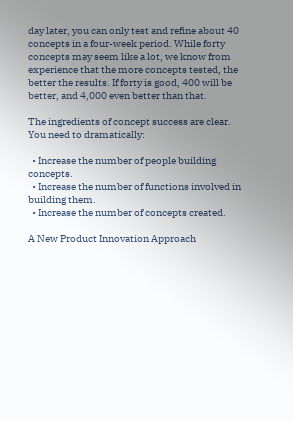day later, you can only test and refine about 40 concepts in a four-week period. While forty concepts may seem like a lot, we know from experience that the more concepts tested, the better the results. If forty is good, 400 will be better, and 4,000 even better than that.

The ingredients of concept success are clear. You need to dramatically:

  • Increase the number of people building concepts.
  • Increase the number of functions involved in building them.
  • Increase the number of concepts created.

A New Product Innovation Approach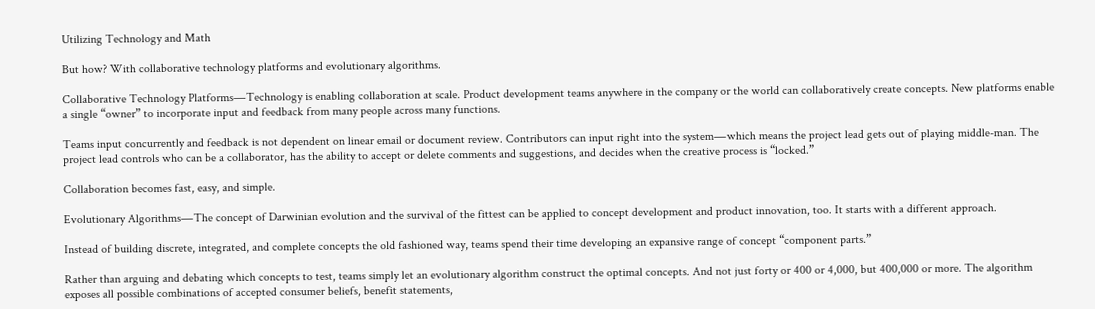Utilizing Technology and Math

But how? With collaborative technology platforms and evolutionary algorithms.

Collaborative Technology Platforms―Technology is enabling collaboration at scale. Product development teams anywhere in the company or the world can collaboratively create concepts. New platforms enable a single “owner” to incorporate input and feedback from many people across many functions.

Teams input concurrently and feedback is not dependent on linear email or document review. Contributors can input right into the system―which means the project lead gets out of playing middle-man. The project lead controls who can be a collaborator, has the ability to accept or delete comments and suggestions, and decides when the creative process is “locked.”

Collaboration becomes fast, easy, and simple.

Evolutionary Algorithms―The concept of Darwinian evolution and the survival of the fittest can be applied to concept development and product innovation, too. It starts with a different approach.

Instead of building discrete, integrated, and complete concepts the old fashioned way, teams spend their time developing an expansive range of concept “component parts.”

Rather than arguing and debating which concepts to test, teams simply let an evolutionary algorithm construct the optimal concepts. And not just forty or 400 or 4,000, but 400,000 or more. The algorithm exposes all possible combinations of accepted consumer beliefs, benefit statements,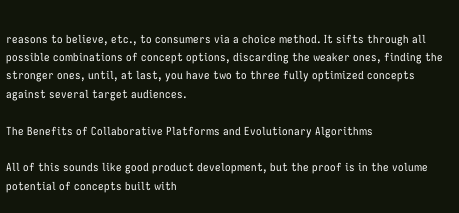reasons to believe, etc., to consumers via a choice method. It sifts through all possible combinations of concept options, discarding the weaker ones, finding the stronger ones, until, at last, you have two to three fully optimized concepts against several target audiences.

The Benefits of Collaborative Platforms and Evolutionary Algorithms

All of this sounds like good product development, but the proof is in the volume potential of concepts built with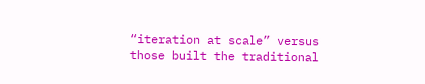“iteration at scale” versus those built the traditional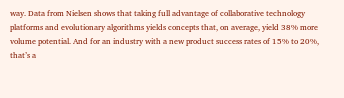way. Data from Nielsen shows that taking full advantage of collaborative technology platforms and evolutionary algorithms yields concepts that, on average, yield 38% more volume potential. And for an industry with a new product success rates of 15% to 20%, that’s a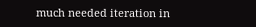much needed iteration in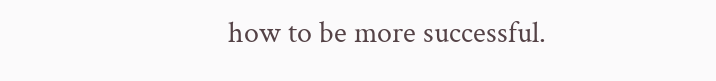how to be more successful.